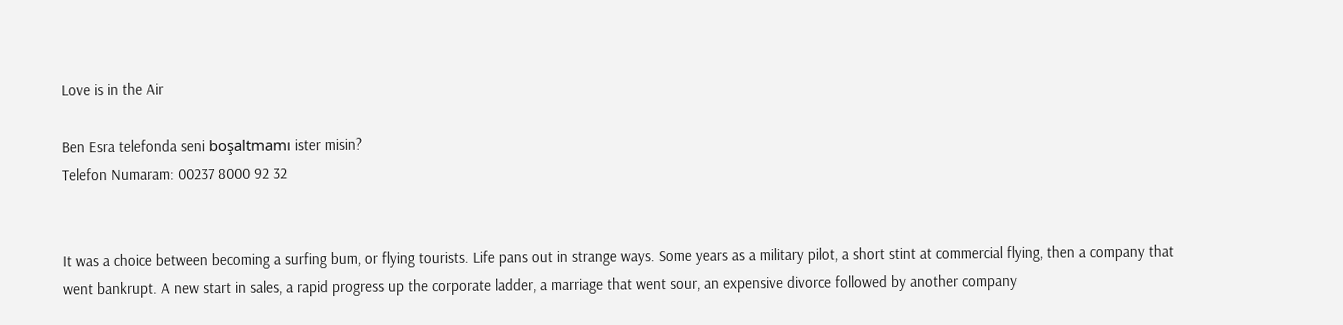Love is in the Air

Ben Esra telefonda seni boşaltmamı ister misin?
Telefon Numaram: 00237 8000 92 32


It was a choice between becoming a surfing bum, or flying tourists. Life pans out in strange ways. Some years as a military pilot, a short stint at commercial flying, then a company that went bankrupt. A new start in sales, a rapid progress up the corporate ladder, a marriage that went sour, an expensive divorce followed by another company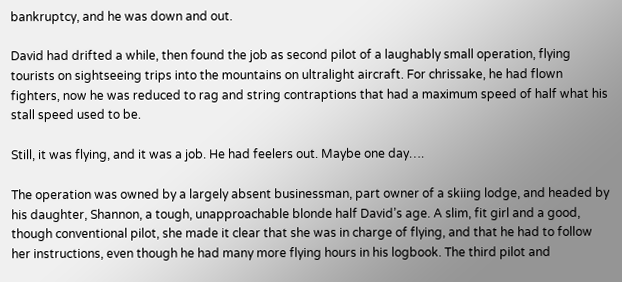bankruptcy, and he was down and out.

David had drifted a while, then found the job as second pilot of a laughably small operation, flying tourists on sightseeing trips into the mountains on ultralight aircraft. For chrissake, he had flown fighters, now he was reduced to rag and string contraptions that had a maximum speed of half what his stall speed used to be.

Still, it was flying, and it was a job. He had feelers out. Maybe one day….

The operation was owned by a largely absent businessman, part owner of a skiing lodge, and headed by his daughter, Shannon, a tough, unapproachable blonde half David’s age. A slim, fit girl and a good, though conventional pilot, she made it clear that she was in charge of flying, and that he had to follow her instructions, even though he had many more flying hours in his logbook. The third pilot and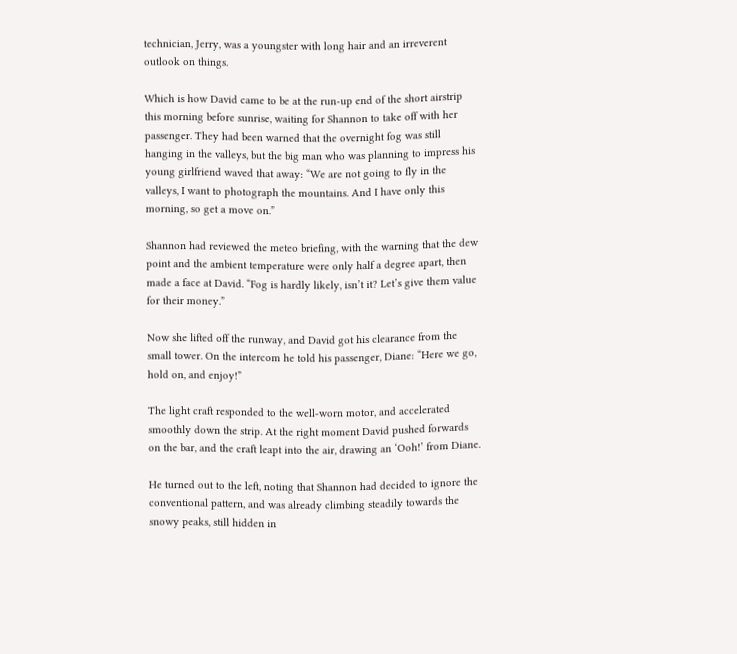technician, Jerry, was a youngster with long hair and an irreverent outlook on things.

Which is how David came to be at the run-up end of the short airstrip this morning before sunrise, waiting for Shannon to take off with her passenger. They had been warned that the overnight fog was still hanging in the valleys, but the big man who was planning to impress his young girlfriend waved that away: “We are not going to fly in the valleys, I want to photograph the mountains. And I have only this morning, so get a move on.”

Shannon had reviewed the meteo briefing, with the warning that the dew point and the ambient temperature were only half a degree apart, then made a face at David. “Fog is hardly likely, isn’t it? Let’s give them value for their money.”

Now she lifted off the runway, and David got his clearance from the small tower. On the intercom he told his passenger, Diane: “Here we go, hold on, and enjoy!”

The light craft responded to the well-worn motor, and accelerated smoothly down the strip. At the right moment David pushed forwards on the bar, and the craft leapt into the air, drawing an ‘Ooh!’ from Diane.

He turned out to the left, noting that Shannon had decided to ignore the conventional pattern, and was already climbing steadily towards the snowy peaks, still hidden in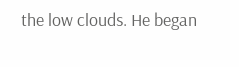the low clouds. He began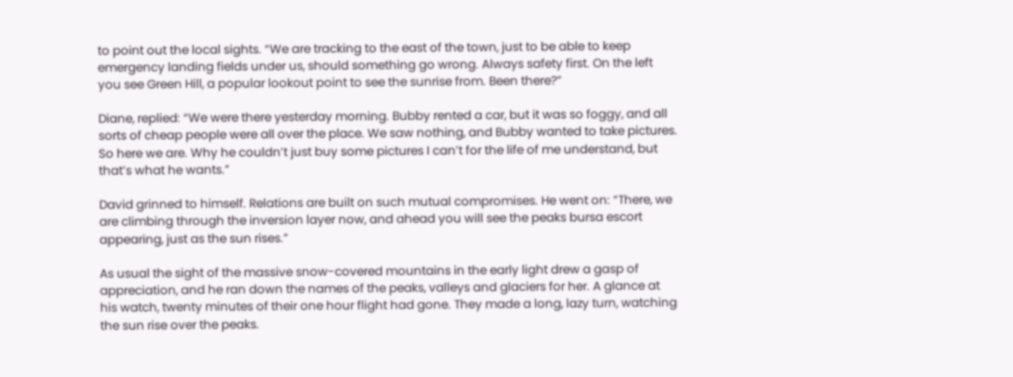to point out the local sights. “We are tracking to the east of the town, just to be able to keep emergency landing fields under us, should something go wrong. Always safety first. On the left you see Green Hill, a popular lookout point to see the sunrise from. Been there?”

Diane, replied: “We were there yesterday morning. Bubby rented a car, but it was so foggy, and all sorts of cheap people were all over the place. We saw nothing, and Bubby wanted to take pictures. So here we are. Why he couldn’t just buy some pictures I can’t for the life of me understand, but that’s what he wants.”

David grinned to himself. Relations are built on such mutual compromises. He went on: “There, we are climbing through the inversion layer now, and ahead you will see the peaks bursa escort appearing, just as the sun rises.”

As usual the sight of the massive snow-covered mountains in the early light drew a gasp of appreciation, and he ran down the names of the peaks, valleys and glaciers for her. A glance at his watch, twenty minutes of their one hour flight had gone. They made a long, lazy turn, watching the sun rise over the peaks.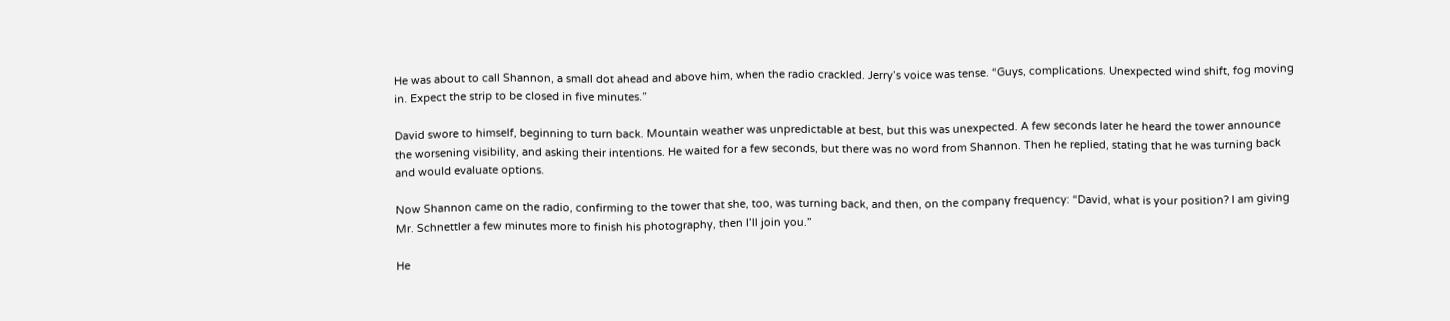He was about to call Shannon, a small dot ahead and above him, when the radio crackled. Jerry’s voice was tense. “Guys, complications. Unexpected wind shift, fog moving in. Expect the strip to be closed in five minutes.”

David swore to himself, beginning to turn back. Mountain weather was unpredictable at best, but this was unexpected. A few seconds later he heard the tower announce the worsening visibility, and asking their intentions. He waited for a few seconds, but there was no word from Shannon. Then he replied, stating that he was turning back and would evaluate options.

Now Shannon came on the radio, confirming to the tower that she, too, was turning back, and then, on the company frequency: “David, what is your position? I am giving Mr. Schnettler a few minutes more to finish his photography, then I’ll join you.”

He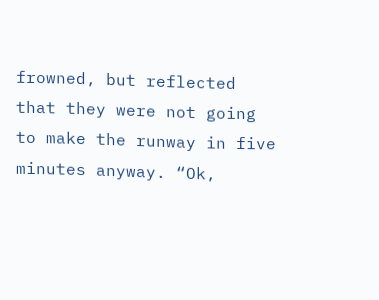frowned, but reflected that they were not going to make the runway in five minutes anyway. “Ok,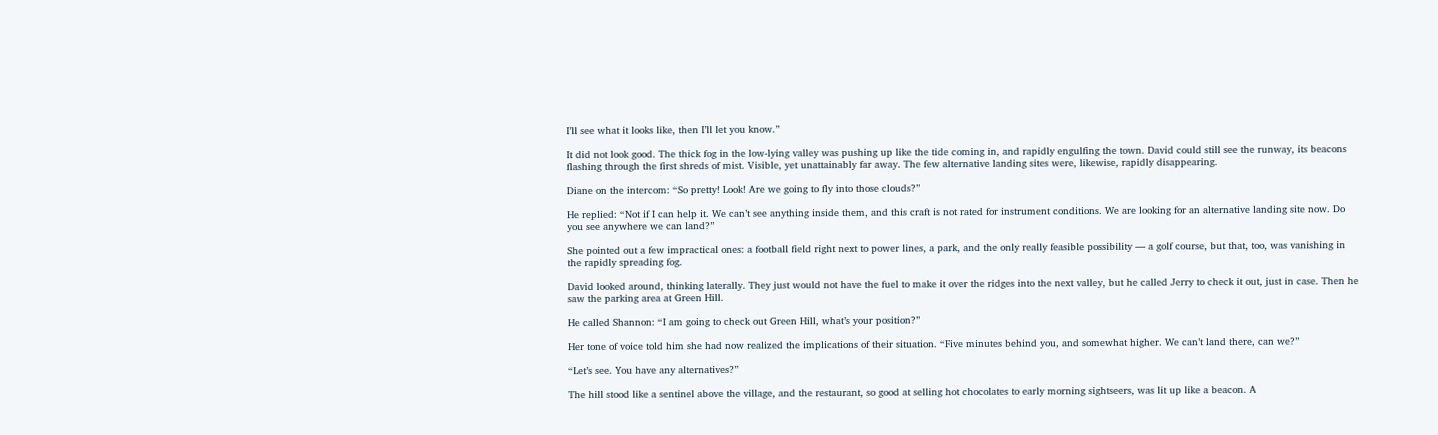I’ll see what it looks like, then I’ll let you know.”

It did not look good. The thick fog in the low-lying valley was pushing up like the tide coming in, and rapidly engulfing the town. David could still see the runway, its beacons flashing through the first shreds of mist. Visible, yet unattainably far away. The few alternative landing sites were, likewise, rapidly disappearing.

Diane on the intercom: “So pretty! Look! Are we going to fly into those clouds?”

He replied: “Not if I can help it. We can’t see anything inside them, and this craft is not rated for instrument conditions. We are looking for an alternative landing site now. Do you see anywhere we can land?”

She pointed out a few impractical ones: a football field right next to power lines, a park, and the only really feasible possibility — a golf course, but that, too, was vanishing in the rapidly spreading fog.

David looked around, thinking laterally. They just would not have the fuel to make it over the ridges into the next valley, but he called Jerry to check it out, just in case. Then he saw the parking area at Green Hill.

He called Shannon: “I am going to check out Green Hill, what’s your position?”

Her tone of voice told him she had now realized the implications of their situation. “Five minutes behind you, and somewhat higher. We can’t land there, can we?”

“Let’s see. You have any alternatives?”

The hill stood like a sentinel above the village, and the restaurant, so good at selling hot chocolates to early morning sightseers, was lit up like a beacon. A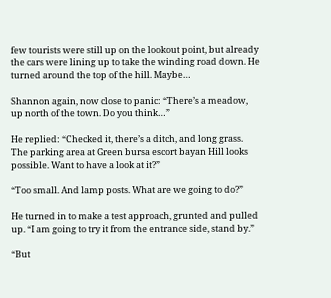few tourists were still up on the lookout point, but already the cars were lining up to take the winding road down. He turned around the top of the hill. Maybe…

Shannon again, now close to panic: “There’s a meadow, up north of the town. Do you think…”

He replied: “Checked it, there’s a ditch, and long grass. The parking area at Green bursa escort bayan Hill looks possible. Want to have a look at it?”

“Too small. And lamp posts. What are we going to do?”

He turned in to make a test approach, grunted and pulled up. “I am going to try it from the entrance side, stand by.”

“But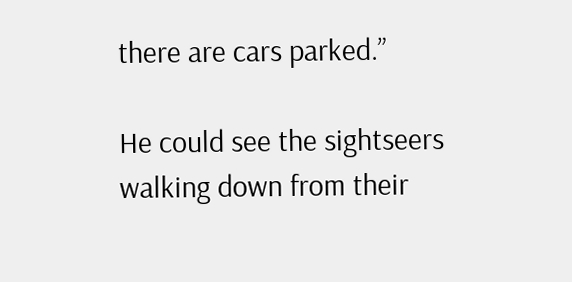there are cars parked.”

He could see the sightseers walking down from their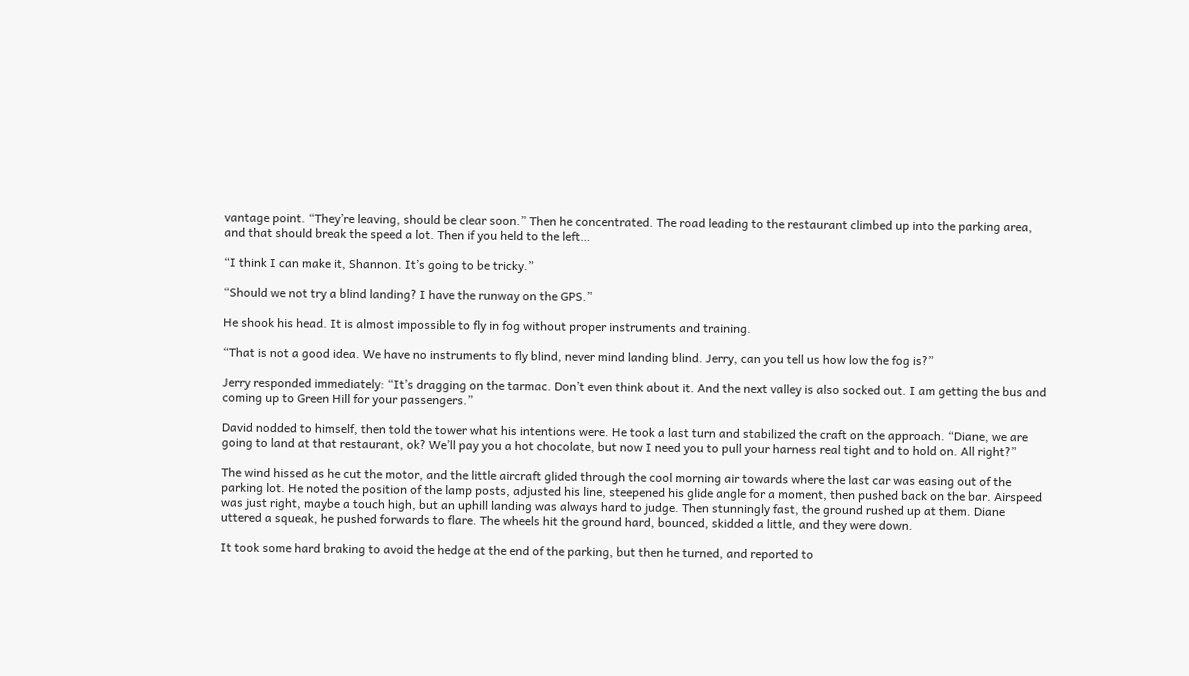vantage point. “They’re leaving, should be clear soon.” Then he concentrated. The road leading to the restaurant climbed up into the parking area, and that should break the speed a lot. Then if you held to the left…

“I think I can make it, Shannon. It’s going to be tricky.”

“Should we not try a blind landing? I have the runway on the GPS.”

He shook his head. It is almost impossible to fly in fog without proper instruments and training.

“That is not a good idea. We have no instruments to fly blind, never mind landing blind. Jerry, can you tell us how low the fog is?”

Jerry responded immediately: “It’s dragging on the tarmac. Don’t even think about it. And the next valley is also socked out. I am getting the bus and coming up to Green Hill for your passengers.”

David nodded to himself, then told the tower what his intentions were. He took a last turn and stabilized the craft on the approach. “Diane, we are going to land at that restaurant, ok? We’ll pay you a hot chocolate, but now I need you to pull your harness real tight and to hold on. All right?”

The wind hissed as he cut the motor, and the little aircraft glided through the cool morning air towards where the last car was easing out of the parking lot. He noted the position of the lamp posts, adjusted his line, steepened his glide angle for a moment, then pushed back on the bar. Airspeed was just right, maybe a touch high, but an uphill landing was always hard to judge. Then stunningly fast, the ground rushed up at them. Diane uttered a squeak, he pushed forwards to flare. The wheels hit the ground hard, bounced, skidded a little, and they were down.

It took some hard braking to avoid the hedge at the end of the parking, but then he turned, and reported to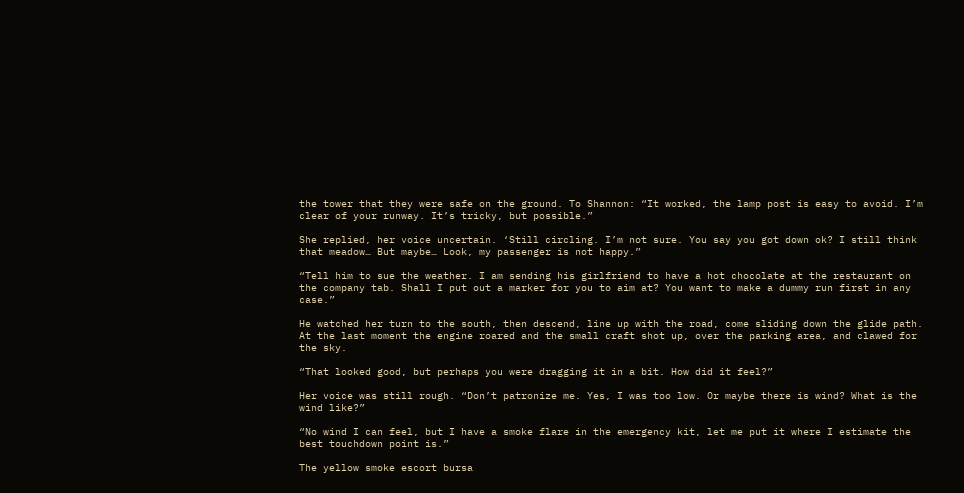the tower that they were safe on the ground. To Shannon: “It worked, the lamp post is easy to avoid. I’m clear of your runway. It’s tricky, but possible.”

She replied, her voice uncertain. ‘Still circling. I’m not sure. You say you got down ok? I still think that meadow… But maybe… Look, my passenger is not happy.”

“Tell him to sue the weather. I am sending his girlfriend to have a hot chocolate at the restaurant on the company tab. Shall I put out a marker for you to aim at? You want to make a dummy run first in any case.”

He watched her turn to the south, then descend, line up with the road, come sliding down the glide path. At the last moment the engine roared and the small craft shot up, over the parking area, and clawed for the sky.

“That looked good, but perhaps you were dragging it in a bit. How did it feel?”

Her voice was still rough. “Don’t patronize me. Yes, I was too low. Or maybe there is wind? What is the wind like?”

“No wind I can feel, but I have a smoke flare in the emergency kit, let me put it where I estimate the best touchdown point is.”

The yellow smoke escort bursa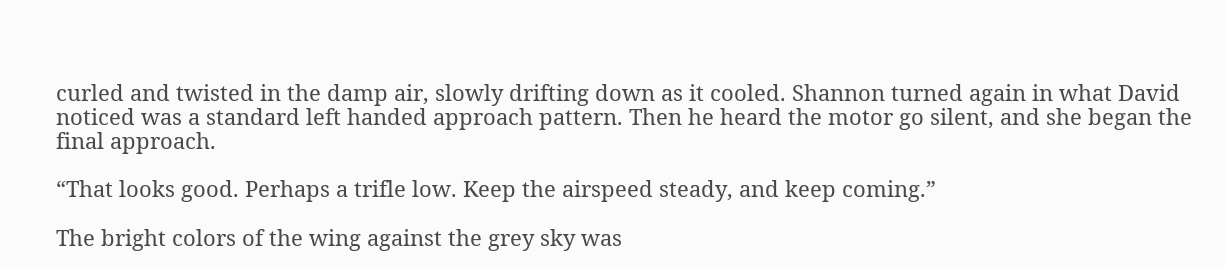curled and twisted in the damp air, slowly drifting down as it cooled. Shannon turned again in what David noticed was a standard left handed approach pattern. Then he heard the motor go silent, and she began the final approach.

“That looks good. Perhaps a trifle low. Keep the airspeed steady, and keep coming.”

The bright colors of the wing against the grey sky was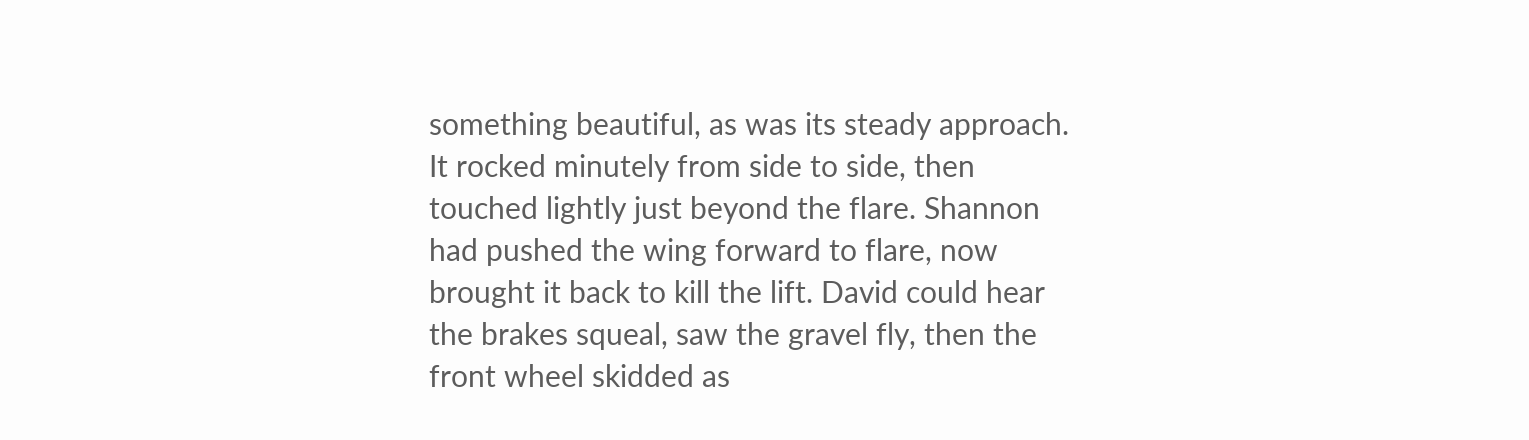something beautiful, as was its steady approach. It rocked minutely from side to side, then touched lightly just beyond the flare. Shannon had pushed the wing forward to flare, now brought it back to kill the lift. David could hear the brakes squeal, saw the gravel fly, then the front wheel skidded as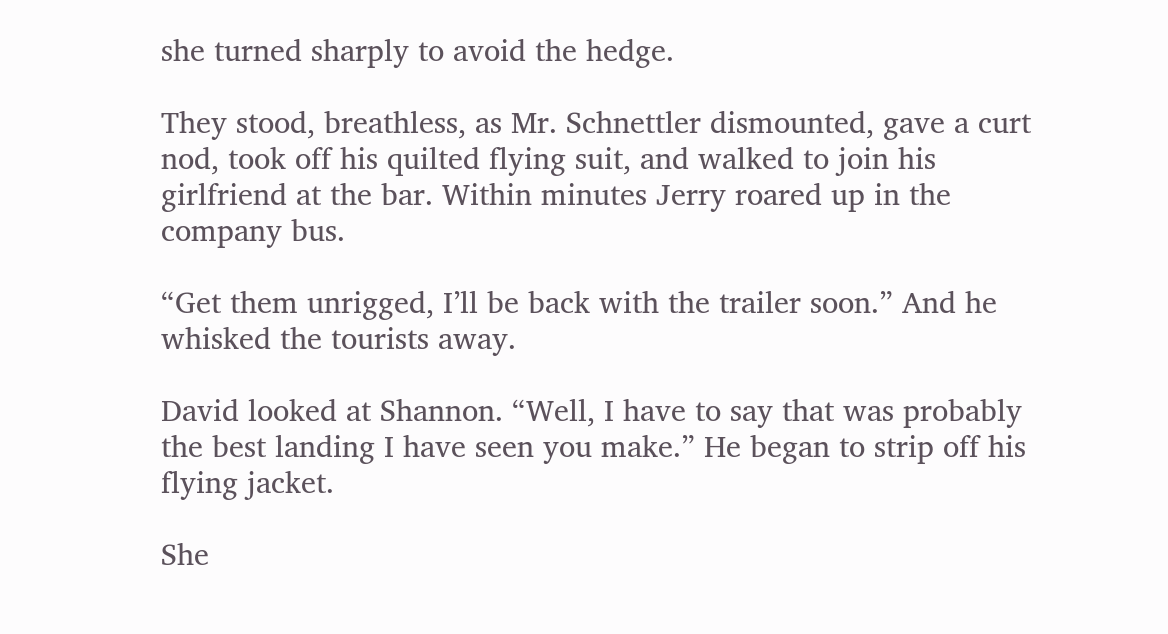she turned sharply to avoid the hedge.

They stood, breathless, as Mr. Schnettler dismounted, gave a curt nod, took off his quilted flying suit, and walked to join his girlfriend at the bar. Within minutes Jerry roared up in the company bus.

“Get them unrigged, I’ll be back with the trailer soon.” And he whisked the tourists away.

David looked at Shannon. “Well, I have to say that was probably the best landing I have seen you make.” He began to strip off his flying jacket.

She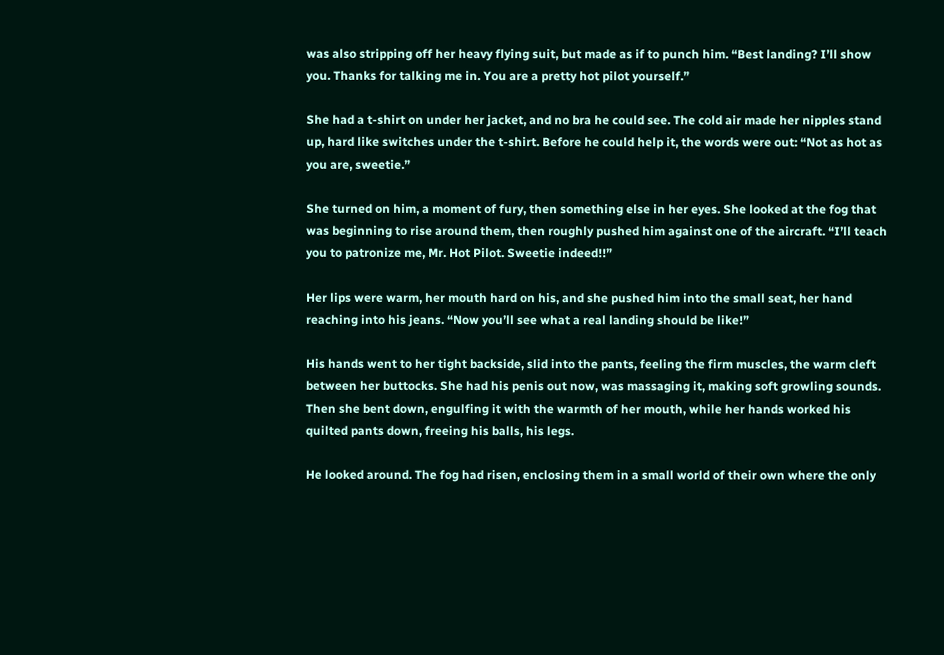was also stripping off her heavy flying suit, but made as if to punch him. “Best landing? I’ll show you. Thanks for talking me in. You are a pretty hot pilot yourself.”

She had a t-shirt on under her jacket, and no bra he could see. The cold air made her nipples stand up, hard like switches under the t-shirt. Before he could help it, the words were out: “Not as hot as you are, sweetie.”

She turned on him, a moment of fury, then something else in her eyes. She looked at the fog that was beginning to rise around them, then roughly pushed him against one of the aircraft. “I’ll teach you to patronize me, Mr. Hot Pilot. Sweetie indeed!!”

Her lips were warm, her mouth hard on his, and she pushed him into the small seat, her hand reaching into his jeans. “Now you’ll see what a real landing should be like!”

His hands went to her tight backside, slid into the pants, feeling the firm muscles, the warm cleft between her buttocks. She had his penis out now, was massaging it, making soft growling sounds. Then she bent down, engulfing it with the warmth of her mouth, while her hands worked his quilted pants down, freeing his balls, his legs.

He looked around. The fog had risen, enclosing them in a small world of their own where the only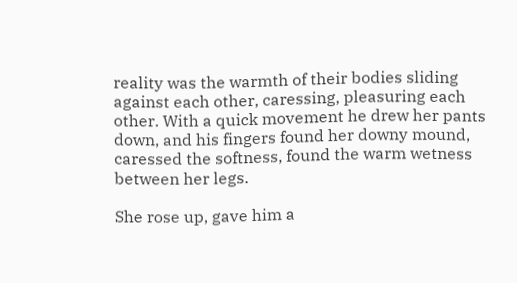reality was the warmth of their bodies sliding against each other, caressing, pleasuring each other. With a quick movement he drew her pants down, and his fingers found her downy mound, caressed the softness, found the warm wetness between her legs.

She rose up, gave him a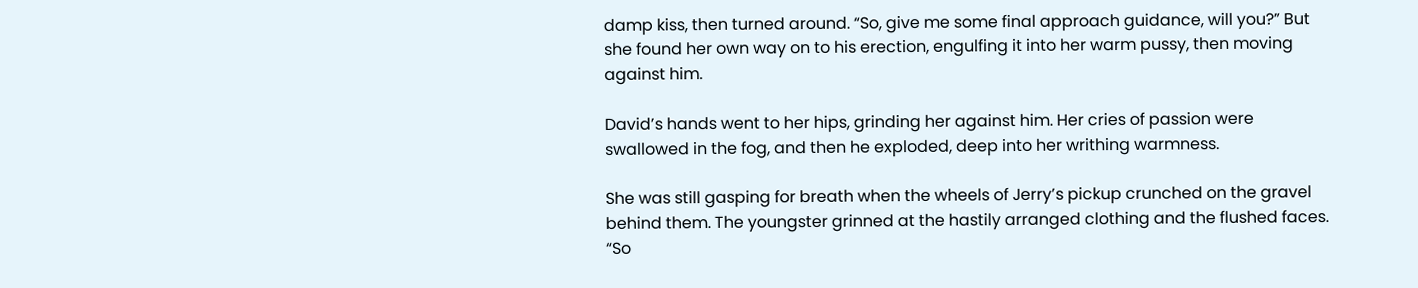damp kiss, then turned around. “So, give me some final approach guidance, will you?” But she found her own way on to his erection, engulfing it into her warm pussy, then moving against him.

David’s hands went to her hips, grinding her against him. Her cries of passion were swallowed in the fog, and then he exploded, deep into her writhing warmness.

She was still gasping for breath when the wheels of Jerry’s pickup crunched on the gravel behind them. The youngster grinned at the hastily arranged clothing and the flushed faces. “So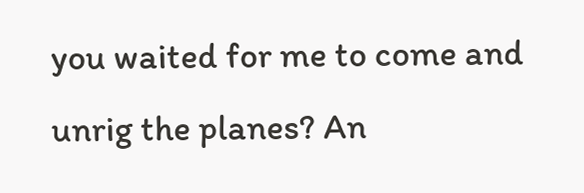you waited for me to come and unrig the planes? An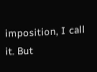imposition, I call it. But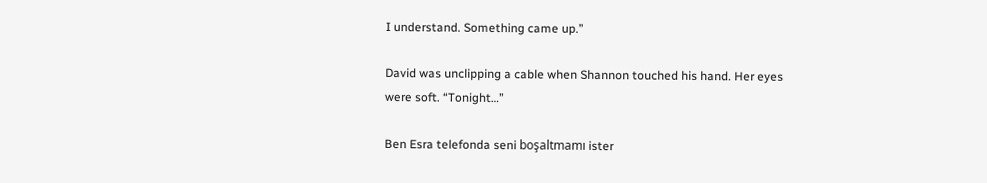I understand. Something came up.”

David was unclipping a cable when Shannon touched his hand. Her eyes were soft. “Tonight…”

Ben Esra telefonda seni boşaltmamı ister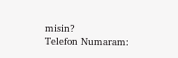misin?
Telefon Numaram: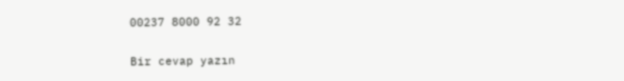00237 8000 92 32

Bir cevap yazın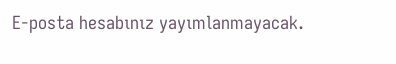E-posta hesabınız yayımlanmayacak.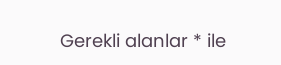Gerekli alanlar * ile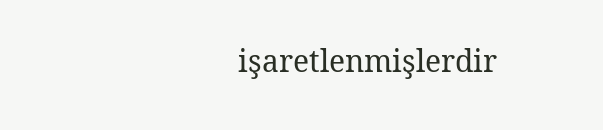işaretlenmişlerdir